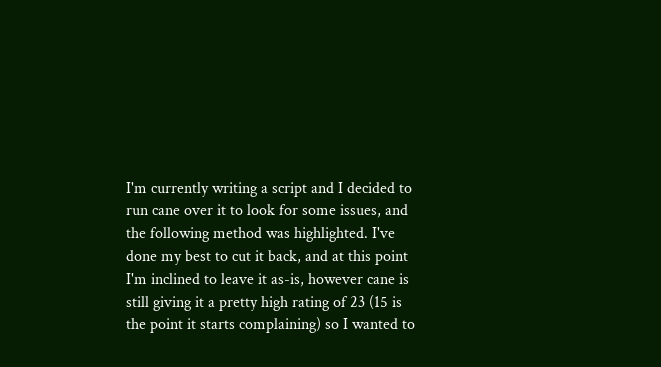I'm currently writing a script and I decided to run cane over it to look for some issues, and the following method was highlighted. I've done my best to cut it back, and at this point I'm inclined to leave it as-is, however cane is still giving it a pretty high rating of 23 (15 is the point it starts complaining) so I wanted to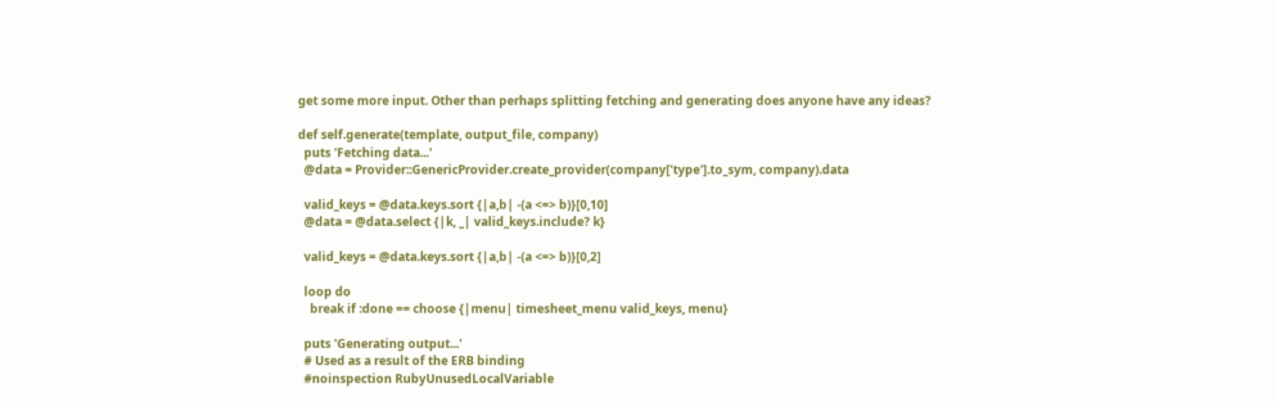get some more input. Other than perhaps splitting fetching and generating does anyone have any ideas?

def self.generate(template, output_file, company)
  puts 'Fetching data...'
  @data = Provider::GenericProvider.create_provider(company['type'].to_sym, company).data

  valid_keys = @data.keys.sort {|a,b| -(a <=> b)}[0,10]
  @data = @data.select {|k, _| valid_keys.include? k}

  valid_keys = @data.keys.sort {|a,b| -(a <=> b)}[0,2]

  loop do
    break if :done == choose {|menu| timesheet_menu valid_keys, menu}

  puts 'Generating output...'
  # Used as a result of the ERB binding
  #noinspection RubyUnusedLocalVariable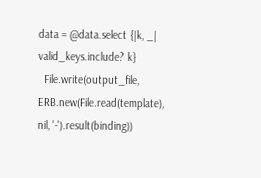data = @data.select {|k, _| valid_keys.include? k}
  File.write(output_file, ERB.new(File.read(template), nil, '-').result(binding))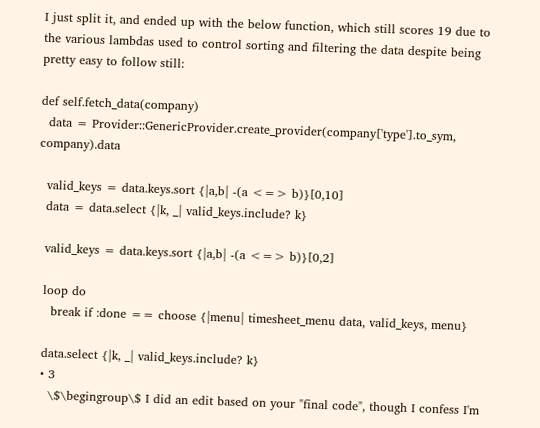I just split it, and ended up with the below function, which still scores 19 due to the various lambdas used to control sorting and filtering the data despite being pretty easy to follow still:

def self.fetch_data(company)
  data = Provider::GenericProvider.create_provider(company['type'].to_sym, company).data

  valid_keys = data.keys.sort {|a,b| -(a <=> b)}[0,10]
  data = data.select {|k, _| valid_keys.include? k}

  valid_keys = data.keys.sort {|a,b| -(a <=> b)}[0,2]

  loop do
    break if :done == choose {|menu| timesheet_menu data, valid_keys, menu}

  data.select {|k, _| valid_keys.include? k}
  • 3
    \$\begingroup\$ I did an edit based on your "final code", though I confess I'm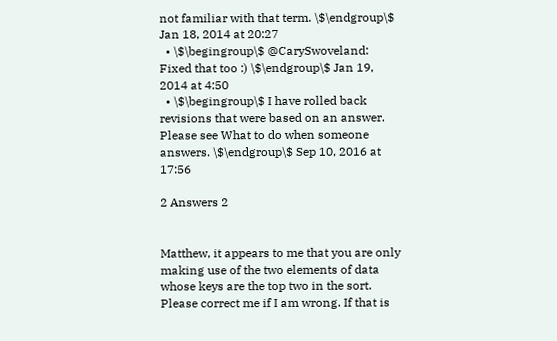not familiar with that term. \$\endgroup\$ Jan 18, 2014 at 20:27
  • \$\begingroup\$ @CarySwoveland: Fixed that too :) \$\endgroup\$ Jan 19, 2014 at 4:50
  • \$\begingroup\$ I have rolled back revisions that were based on an answer. Please see What to do when someone answers. \$\endgroup\$ Sep 10, 2016 at 17:56

2 Answers 2


Matthew, it appears to me that you are only making use of the two elements of data whose keys are the top two in the sort. Please correct me if I am wrong. If that is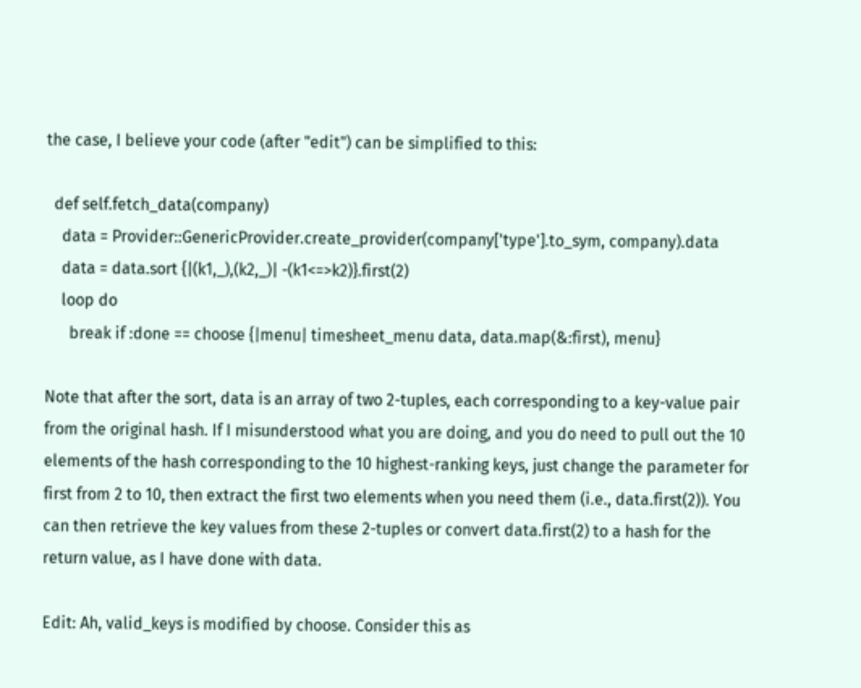the case, I believe your code (after "edit") can be simplified to this:

  def self.fetch_data(company)
    data = Provider::GenericProvider.create_provider(company['type'].to_sym, company).data
    data = data.sort {|(k1,_),(k2,_)| -(k1<=>k2)}.first(2)
    loop do
      break if :done == choose {|menu| timesheet_menu data, data.map(&:first), menu}

Note that after the sort, data is an array of two 2-tuples, each corresponding to a key-value pair from the original hash. If I misunderstood what you are doing, and you do need to pull out the 10 elements of the hash corresponding to the 10 highest-ranking keys, just change the parameter for first from 2 to 10, then extract the first two elements when you need them (i.e., data.first(2)). You can then retrieve the key values from these 2-tuples or convert data.first(2) to a hash for the return value, as I have done with data.

Edit: Ah, valid_keys is modified by choose. Consider this as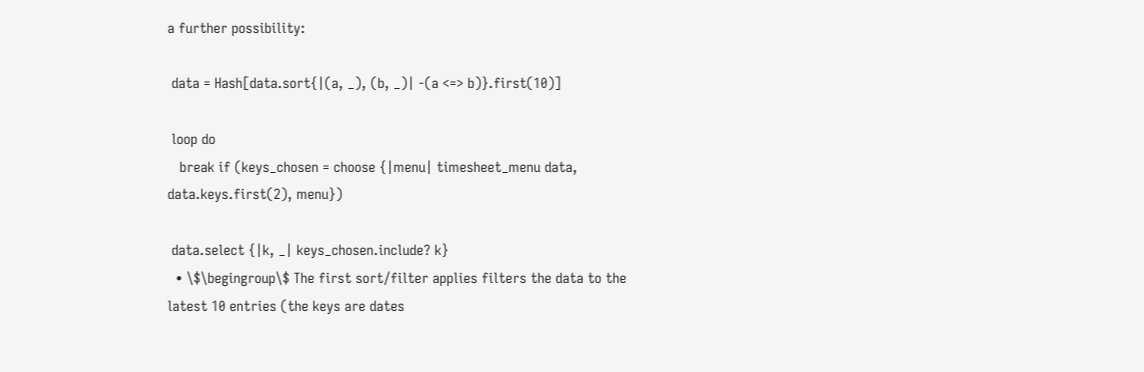a further possibility:

 data = Hash[data.sort{|(a, _), (b, _)| -(a <=> b)}.first(10)]

 loop do
   break if (keys_chosen = choose {|menu| timesheet_menu data, data.keys.first(2), menu})

 data.select {|k, _| keys_chosen.include? k}
  • \$\begingroup\$ The first sort/filter applies filters the data to the latest 10 entries (the keys are dates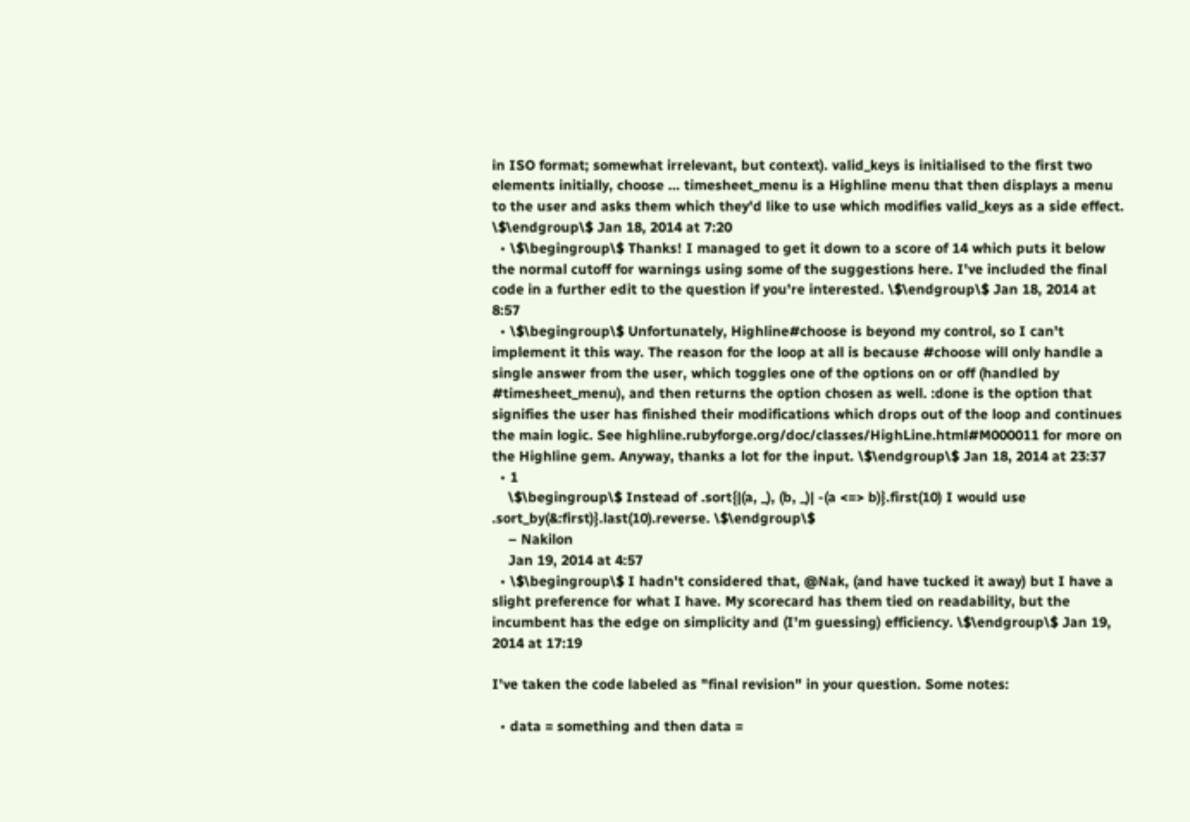in ISO format; somewhat irrelevant, but context). valid_keys is initialised to the first two elements initially, choose ... timesheet_menu is a Highline menu that then displays a menu to the user and asks them which they'd like to use which modifies valid_keys as a side effect. \$\endgroup\$ Jan 18, 2014 at 7:20
  • \$\begingroup\$ Thanks! I managed to get it down to a score of 14 which puts it below the normal cutoff for warnings using some of the suggestions here. I've included the final code in a further edit to the question if you're interested. \$\endgroup\$ Jan 18, 2014 at 8:57
  • \$\begingroup\$ Unfortunately, Highline#choose is beyond my control, so I can't implement it this way. The reason for the loop at all is because #choose will only handle a single answer from the user, which toggles one of the options on or off (handled by #timesheet_menu), and then returns the option chosen as well. :done is the option that signifies the user has finished their modifications which drops out of the loop and continues the main logic. See highline.rubyforge.org/doc/classes/HighLine.html#M000011 for more on the Highline gem. Anyway, thanks a lot for the input. \$\endgroup\$ Jan 18, 2014 at 23:37
  • 1
    \$\begingroup\$ Instead of .sort{|(a, _), (b, _)| -(a <=> b)}.first(10) I would use .sort_by(&:first)}.last(10).reverse. \$\endgroup\$
    – Nakilon
    Jan 19, 2014 at 4:57
  • \$\begingroup\$ I hadn't considered that, @Nak, (and have tucked it away) but I have a slight preference for what I have. My scorecard has them tied on readability, but the incumbent has the edge on simplicity and (I'm guessing) efficiency. \$\endgroup\$ Jan 19, 2014 at 17:19

I've taken the code labeled as "final revision" in your question. Some notes:

  • data = something and then data =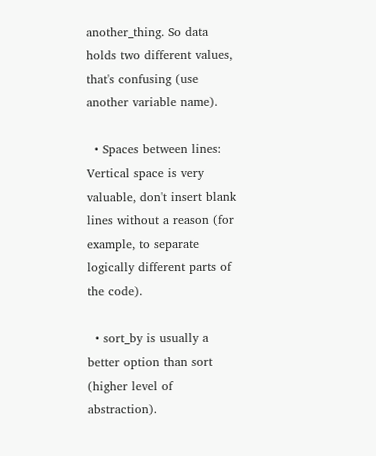another_thing. So data holds two different values, that's confusing (use another variable name).

  • Spaces between lines: Vertical space is very valuable, don't insert blank lines without a reason (for example, to separate logically different parts of the code).

  • sort_by is usually a better option than sort (higher level of abstraction).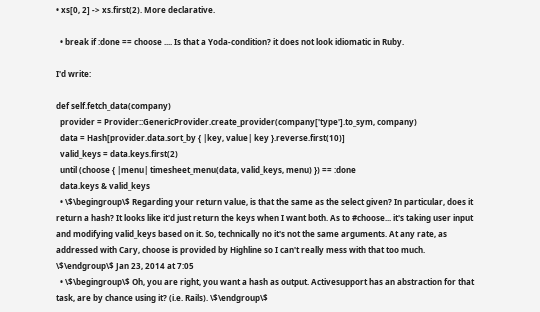• xs[0, 2] -> xs.first(2). More declarative.

  • break if :done == choose .... Is that a Yoda-condition? it does not look idiomatic in Ruby.

I'd write:

def self.fetch_data(company)
  provider = Provider::GenericProvider.create_provider(company['type'].to_sym, company)
  data = Hash[provider.data.sort_by { |key, value| key }.reverse.first(10)]
  valid_keys = data.keys.first(2)
  until (choose { |menu| timesheet_menu(data, valid_keys, menu) }) == :done
  data.keys & valid_keys
  • \$\begingroup\$ Regarding your return value, is that the same as the select given? In particular, does it return a hash? It looks like it'd just return the keys when I want both. As to #choose... it's taking user input and modifying valid_keys based on it. So, technically no it's not the same arguments. At any rate, as addressed with Cary, choose is provided by Highline so I can't really mess with that too much. \$\endgroup\$ Jan 23, 2014 at 7:05
  • \$\begingroup\$ Oh, you are right, you want a hash as output. Activesupport has an abstraction for that task, are by chance using it? (i.e. Rails). \$\endgroup\$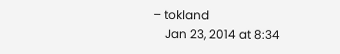– tokland
    Jan 23, 2014 at 8:34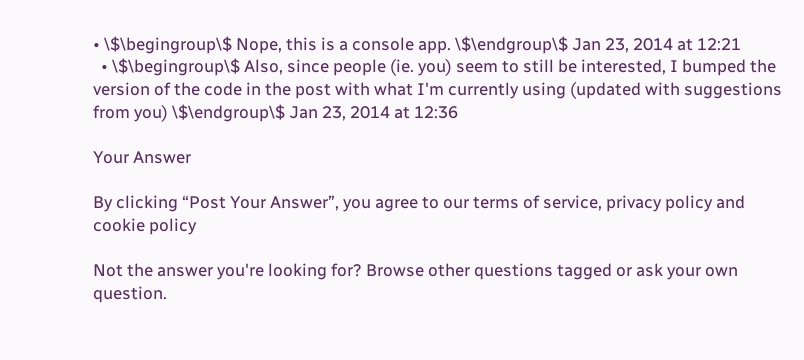• \$\begingroup\$ Nope, this is a console app. \$\endgroup\$ Jan 23, 2014 at 12:21
  • \$\begingroup\$ Also, since people (ie. you) seem to still be interested, I bumped the version of the code in the post with what I'm currently using (updated with suggestions from you) \$\endgroup\$ Jan 23, 2014 at 12:36

Your Answer

By clicking “Post Your Answer”, you agree to our terms of service, privacy policy and cookie policy

Not the answer you're looking for? Browse other questions tagged or ask your own question.